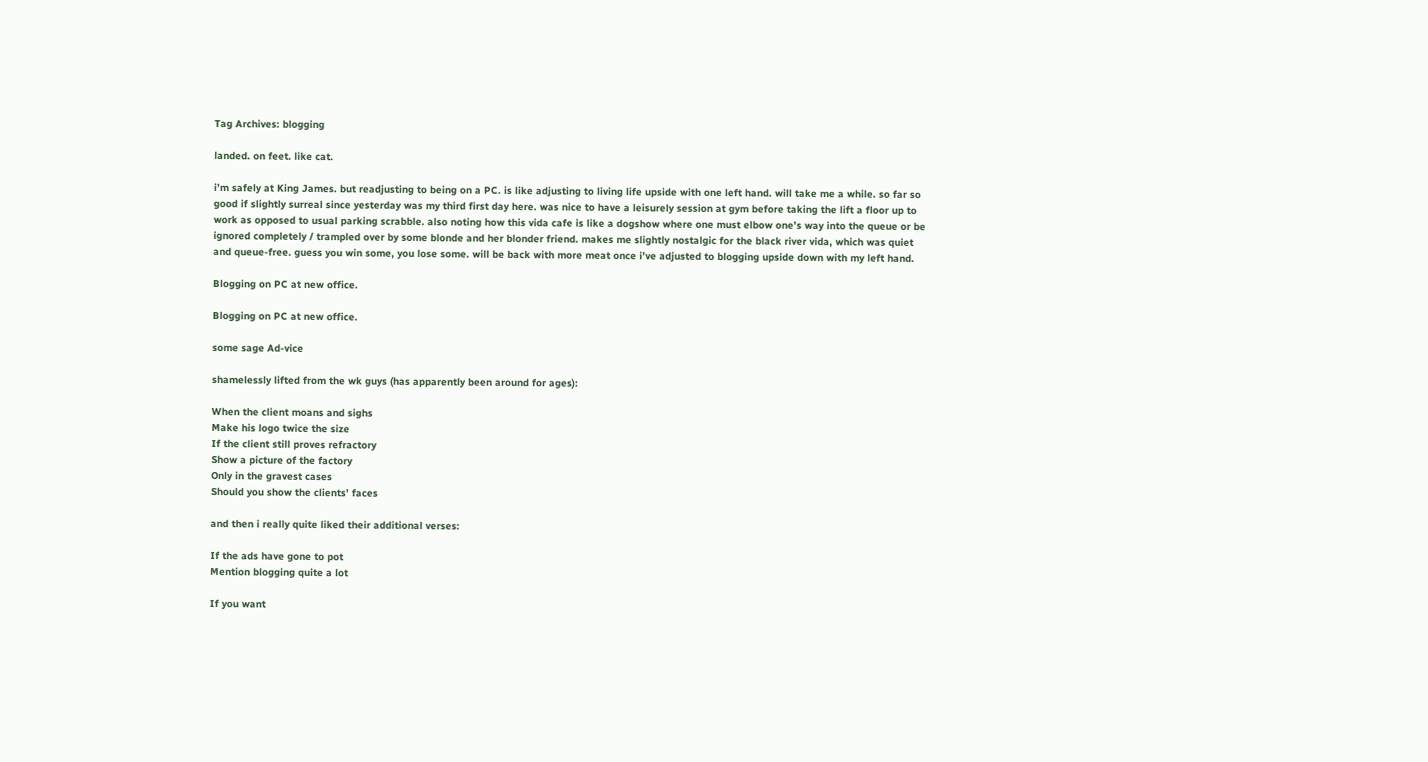Tag Archives: blogging

landed. on feet. like cat.

i’m safely at King James. but readjusting to being on a PC. is like adjusting to living life upside with one left hand. will take me a while. so far so good if slightly surreal since yesterday was my third first day here. was nice to have a leisurely session at gym before taking the lift a floor up to work as opposed to usual parking scrabble. also noting how this vida cafe is like a dogshow where one must elbow one’s way into the queue or be ignored completely / trampled over by some blonde and her blonder friend. makes me slightly nostalgic for the black river vida, which was quiet and queue-free. guess you win some, you lose some. will be back with more meat once i’ve adjusted to blogging upside down with my left hand.

Blogging on PC at new office.

Blogging on PC at new office.

some sage Ad-vice

shamelessly lifted from the wk guys (has apparently been around for ages):

When the client moans and sighs
Make his logo twice the size
If the client still proves refractory
Show a picture of the factory
Only in the gravest cases
Should you show the clients’ faces

and then i really quite liked their additional verses:

If the ads have gone to pot
Mention blogging quite a lot

If you want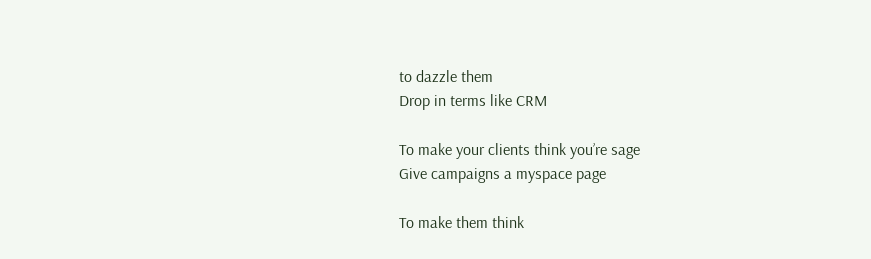to dazzle them
Drop in terms like CRM

To make your clients think you’re sage
Give campaigns a myspace page

To make them think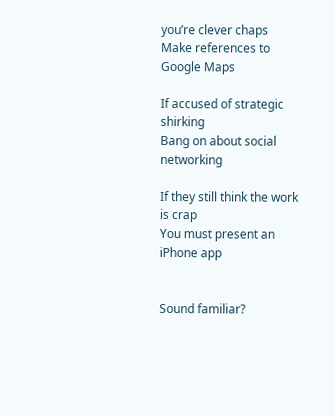you’re clever chaps
Make references to Google Maps

If accused of strategic shirking
Bang on about social networking

If they still think the work is crap
You must present an iPhone app


Sound familiar?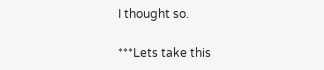I thought so.

***Lets take this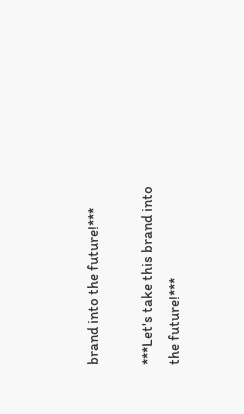brand into the future!***

***Let's take this brand into the future!***